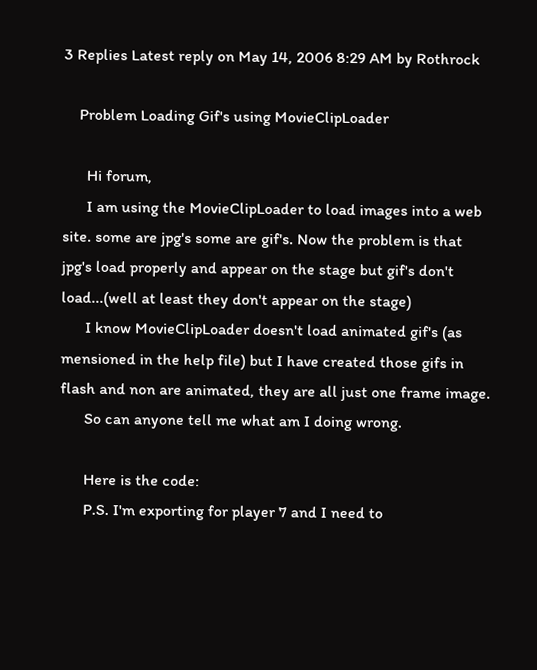3 Replies Latest reply on May 14, 2006 8:29 AM by Rothrock

    Problem Loading Gif's using MovieClipLoader

      Hi forum,
      I am using the MovieClipLoader to load images into a web site. some are jpg's some are gif's. Now the problem is that jpg's load properly and appear on the stage but gif's don't load...(well at least they don't appear on the stage)
      I know MovieClipLoader doesn't load animated gif's (as mensioned in the help file) but I have created those gifs in flash and non are animated, they are all just one frame image.
      So can anyone tell me what am I doing wrong.

      Here is the code:
      P.S. I'm exporting for player 7 and I need to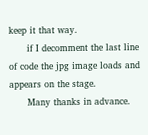keep it that way.
      if I decomment the last line of code the jpg image loads and appears on the stage.
      Many thanks in advance.